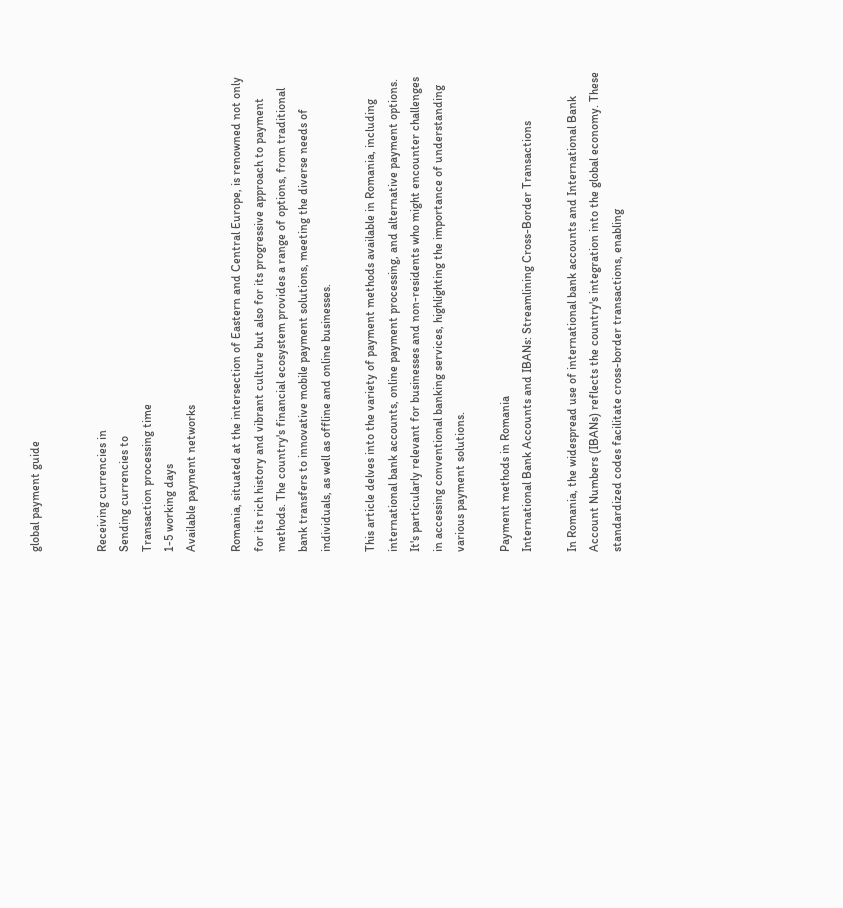global payment guide


Receiving currencies in
Sending currencies to
Transaction processing time
1-5 working days
Available payment networks

Romania, situated at the intersection of Eastern and Central Europe, is renowned not only for its rich history and vibrant culture but also for its progressive approach to payment methods. The country's financial ecosystem provides a range of options, from traditional bank transfers to innovative mobile payment solutions, meeting the diverse needs of individuals, as well as offline and online businesses.

This article delves into the variety of payment methods available in Romania, including international bank accounts, online payment processing, and alternative payment options. It's particularly relevant for businesses and non-residents who might encounter challenges in accessing conventional banking services, highlighting the importance of understanding various payment solutions.

Payment methods in Romania
International Bank Accounts and IBANs: Streamlining Cross-Border Transactions

In Romania, the widespread use of international bank accounts and International Bank Account Numbers (IBANs) reflects the country's integration into the global economy. These standardized codes facilitate cross-border transactions, enabling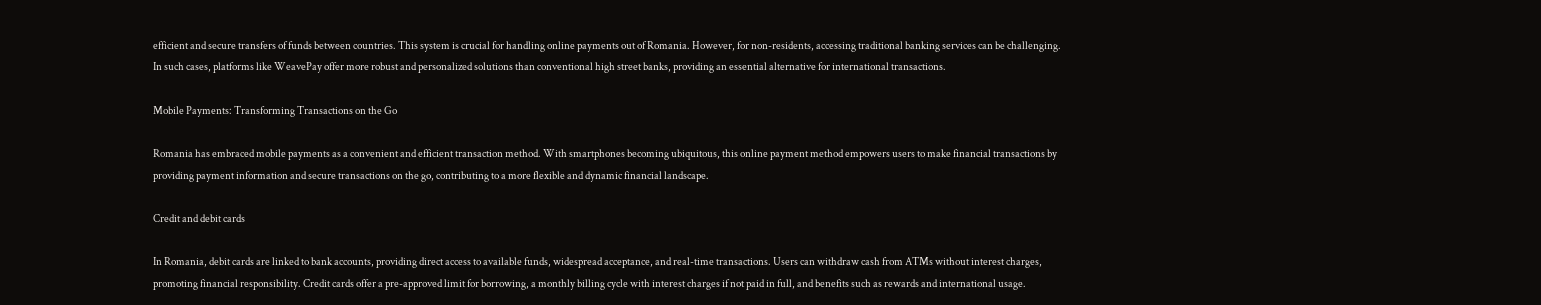efficient and secure transfers of funds between countries. This system is crucial for handling online payments out of Romania. However, for non-residents, accessing traditional banking services can be challenging. In such cases, platforms like WeavePay offer more robust and personalized solutions than conventional high street banks, providing an essential alternative for international transactions.

Mobile Payments: Transforming Transactions on the Go

Romania has embraced mobile payments as a convenient and efficient transaction method. With smartphones becoming ubiquitous, this online payment method empowers users to make financial transactions by providing payment information and secure transactions on the go, contributing to a more flexible and dynamic financial landscape.

Credit and debit cards

In Romania, debit cards are linked to bank accounts, providing direct access to available funds, widespread acceptance, and real-time transactions. Users can withdraw cash from ATMs without interest charges, promoting financial responsibility. Credit cards offer a pre-approved limit for borrowing, a monthly billing cycle with interest charges if not paid in full, and benefits such as rewards and international usage.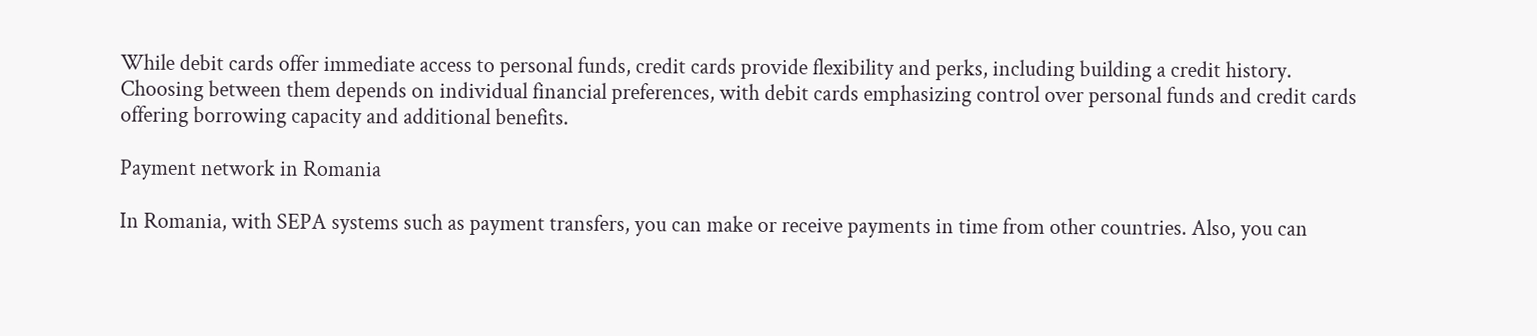While debit cards offer immediate access to personal funds, credit cards provide flexibility and perks, including building a credit history. Choosing between them depends on individual financial preferences, with debit cards emphasizing control over personal funds and credit cards offering borrowing capacity and additional benefits.

Payment network in Romania

In Romania, with SEPA systems such as payment transfers, you can make or receive payments in time from other countries. Also, you can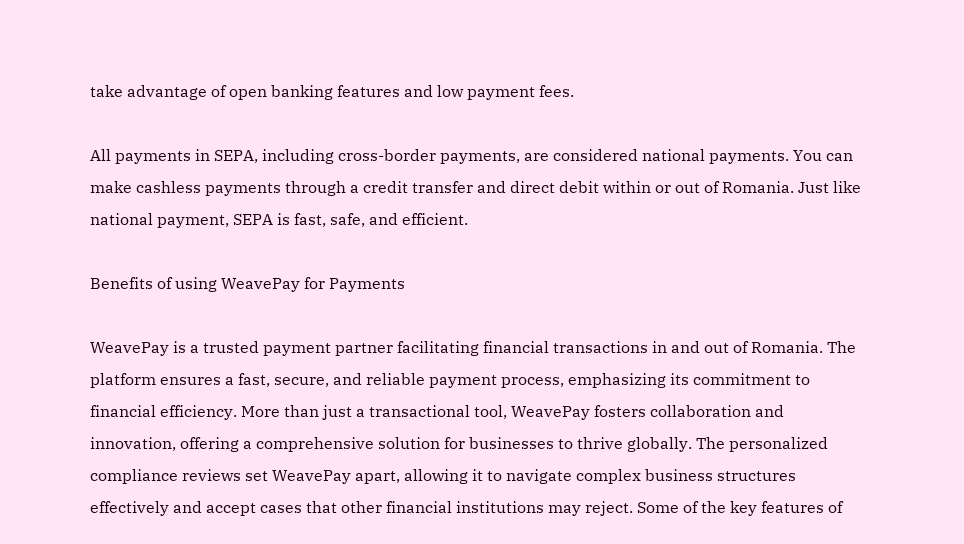take advantage of open banking features and low payment fees.

All payments in SEPA, including cross-border payments, are considered national payments. You can make cashless payments through a credit transfer and direct debit within or out of Romania. Just like national payment, SEPA is fast, safe, and efficient.

Benefits of using WeavePay for Payments

WeavePay is a trusted payment partner facilitating financial transactions in and out of Romania. The platform ensures a fast, secure, and reliable payment process, emphasizing its commitment to financial efficiency. More than just a transactional tool, WeavePay fosters collaboration and innovation, offering a comprehensive solution for businesses to thrive globally. The personalized compliance reviews set WeavePay apart, allowing it to navigate complex business structures effectively and accept cases that other financial institutions may reject. Some of the key features of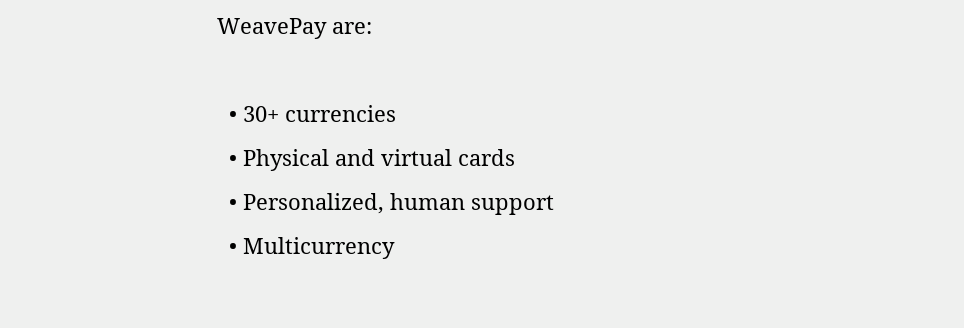WeavePay are:

  • 30+ currencies
  • Physical and virtual cards
  • Personalized, human support
  • Multicurrency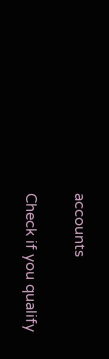accounts

Check if you qualify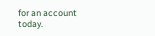for an account today.